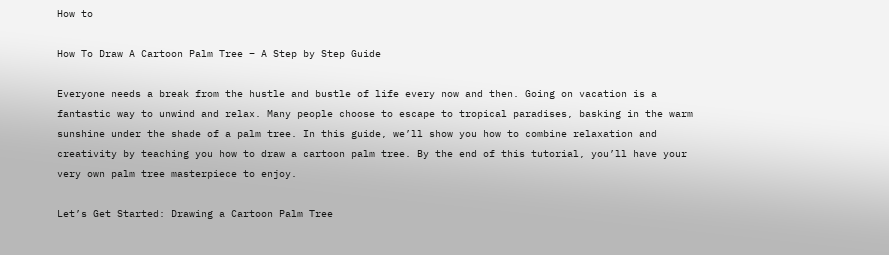How to

How To Draw A Cartoon Palm Tree – A Step by Step Guide

Everyone needs a break from the hustle and bustle of life every now and then. Going on vacation is a fantastic way to unwind and relax. Many people choose to escape to tropical paradises, basking in the warm sunshine under the shade of a palm tree. In this guide, we’ll show you how to combine relaxation and creativity by teaching you how to draw a cartoon palm tree. By the end of this tutorial, you’ll have your very own palm tree masterpiece to enjoy.

Let’s Get Started: Drawing a Cartoon Palm Tree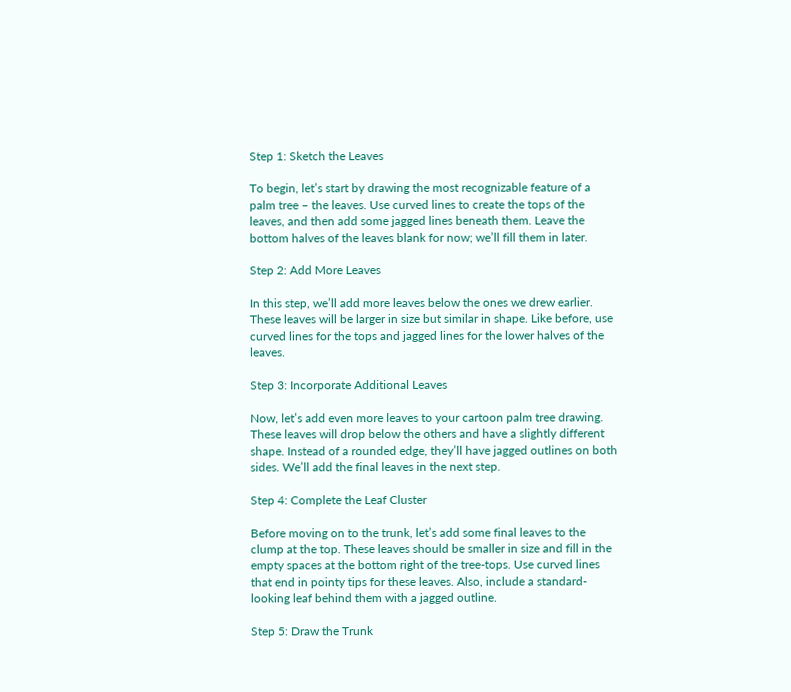Step 1: Sketch the Leaves

To begin, let’s start by drawing the most recognizable feature of a palm tree – the leaves. Use curved lines to create the tops of the leaves, and then add some jagged lines beneath them. Leave the bottom halves of the leaves blank for now; we’ll fill them in later.

Step 2: Add More Leaves

In this step, we’ll add more leaves below the ones we drew earlier. These leaves will be larger in size but similar in shape. Like before, use curved lines for the tops and jagged lines for the lower halves of the leaves.

Step 3: Incorporate Additional Leaves

Now, let’s add even more leaves to your cartoon palm tree drawing. These leaves will drop below the others and have a slightly different shape. Instead of a rounded edge, they’ll have jagged outlines on both sides. We’ll add the final leaves in the next step.

Step 4: Complete the Leaf Cluster

Before moving on to the trunk, let’s add some final leaves to the clump at the top. These leaves should be smaller in size and fill in the empty spaces at the bottom right of the tree-tops. Use curved lines that end in pointy tips for these leaves. Also, include a standard-looking leaf behind them with a jagged outline.

Step 5: Draw the Trunk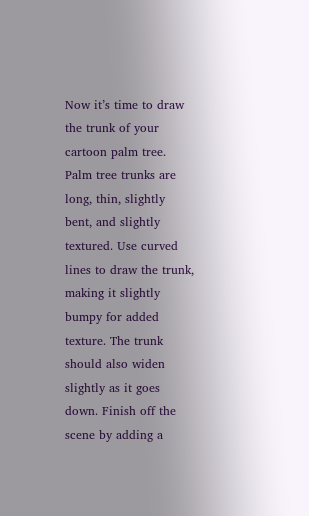Now it’s time to draw the trunk of your cartoon palm tree. Palm tree trunks are long, thin, slightly bent, and slightly textured. Use curved lines to draw the trunk, making it slightly bumpy for added texture. The trunk should also widen slightly as it goes down. Finish off the scene by adding a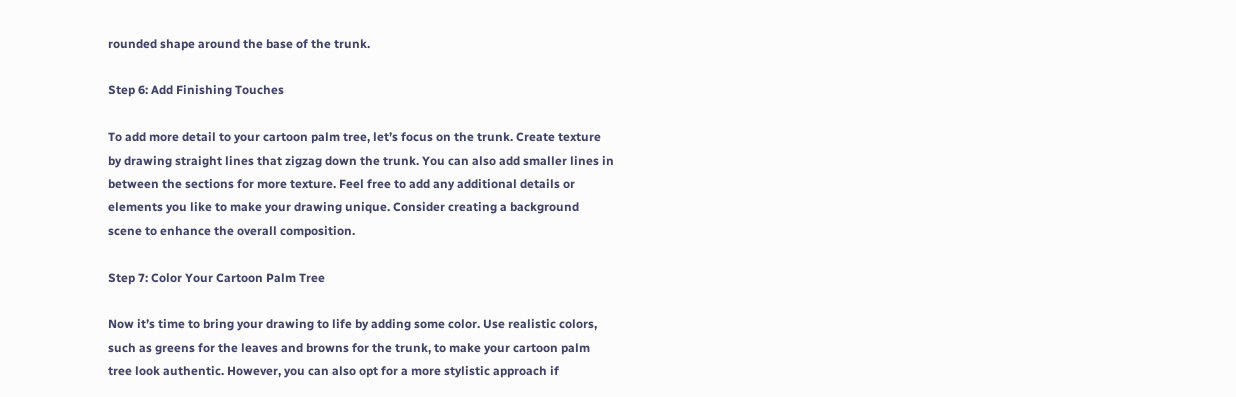rounded shape around the base of the trunk.

Step 6: Add Finishing Touches

To add more detail to your cartoon palm tree, let’s focus on the trunk. Create texture by drawing straight lines that zigzag down the trunk. You can also add smaller lines in between the sections for more texture. Feel free to add any additional details or elements you like to make your drawing unique. Consider creating a background scene to enhance the overall composition.

Step 7: Color Your Cartoon Palm Tree

Now it’s time to bring your drawing to life by adding some color. Use realistic colors, such as greens for the leaves and browns for the trunk, to make your cartoon palm tree look authentic. However, you can also opt for a more stylistic approach if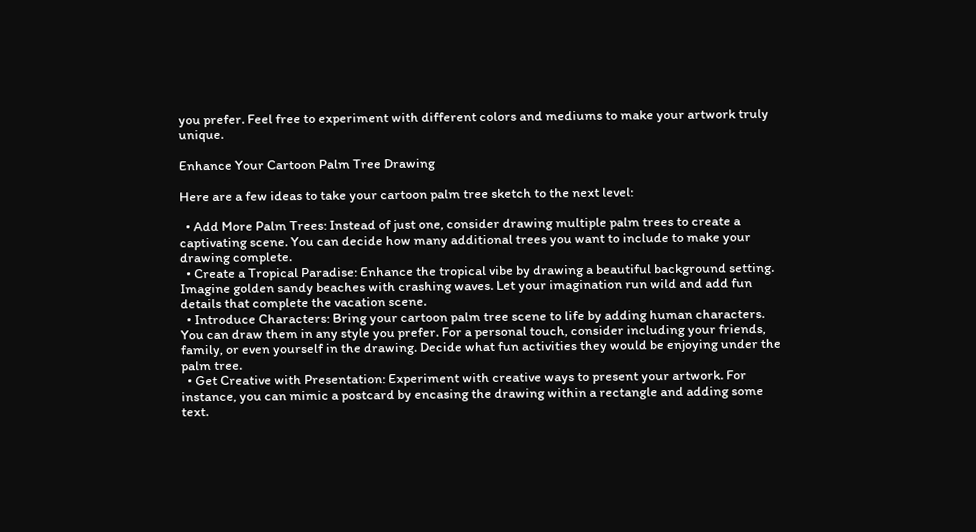you prefer. Feel free to experiment with different colors and mediums to make your artwork truly unique.

Enhance Your Cartoon Palm Tree Drawing

Here are a few ideas to take your cartoon palm tree sketch to the next level:

  • Add More Palm Trees: Instead of just one, consider drawing multiple palm trees to create a captivating scene. You can decide how many additional trees you want to include to make your drawing complete.
  • Create a Tropical Paradise: Enhance the tropical vibe by drawing a beautiful background setting. Imagine golden sandy beaches with crashing waves. Let your imagination run wild and add fun details that complete the vacation scene.
  • Introduce Characters: Bring your cartoon palm tree scene to life by adding human characters. You can draw them in any style you prefer. For a personal touch, consider including your friends, family, or even yourself in the drawing. Decide what fun activities they would be enjoying under the palm tree.
  • Get Creative with Presentation: Experiment with creative ways to present your artwork. For instance, you can mimic a postcard by encasing the drawing within a rectangle and adding some text.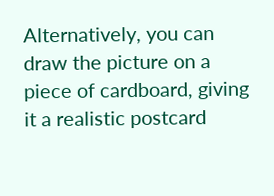Alternatively, you can draw the picture on a piece of cardboard, giving it a realistic postcard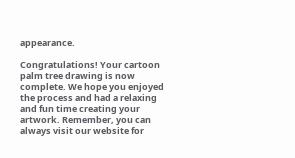appearance.

Congratulations! Your cartoon palm tree drawing is now complete. We hope you enjoyed the process and had a relaxing and fun time creating your artwork. Remember, you can always visit our website for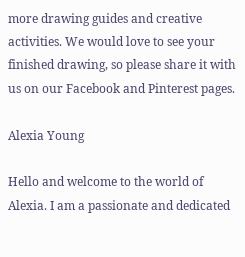more drawing guides and creative activities. We would love to see your finished drawing, so please share it with us on our Facebook and Pinterest pages.

Alexia Young

Hello and welcome to the world of Alexia. I am a passionate and dedicated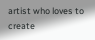artist who loves to create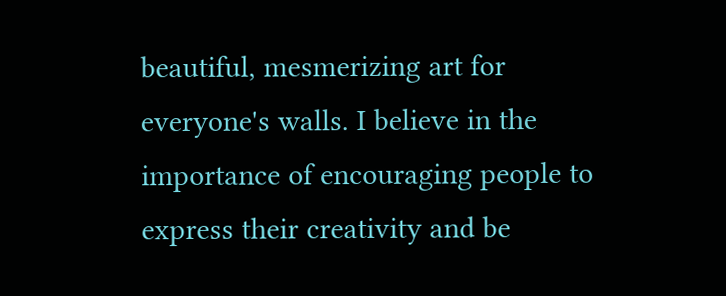beautiful, mesmerizing art for everyone's walls. I believe in the importance of encouraging people to express their creativity and be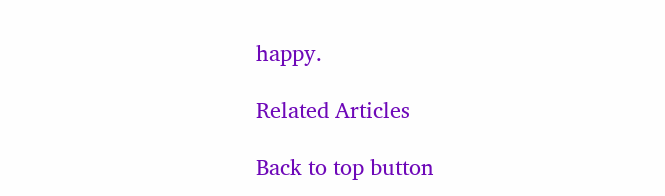happy.

Related Articles

Back to top button